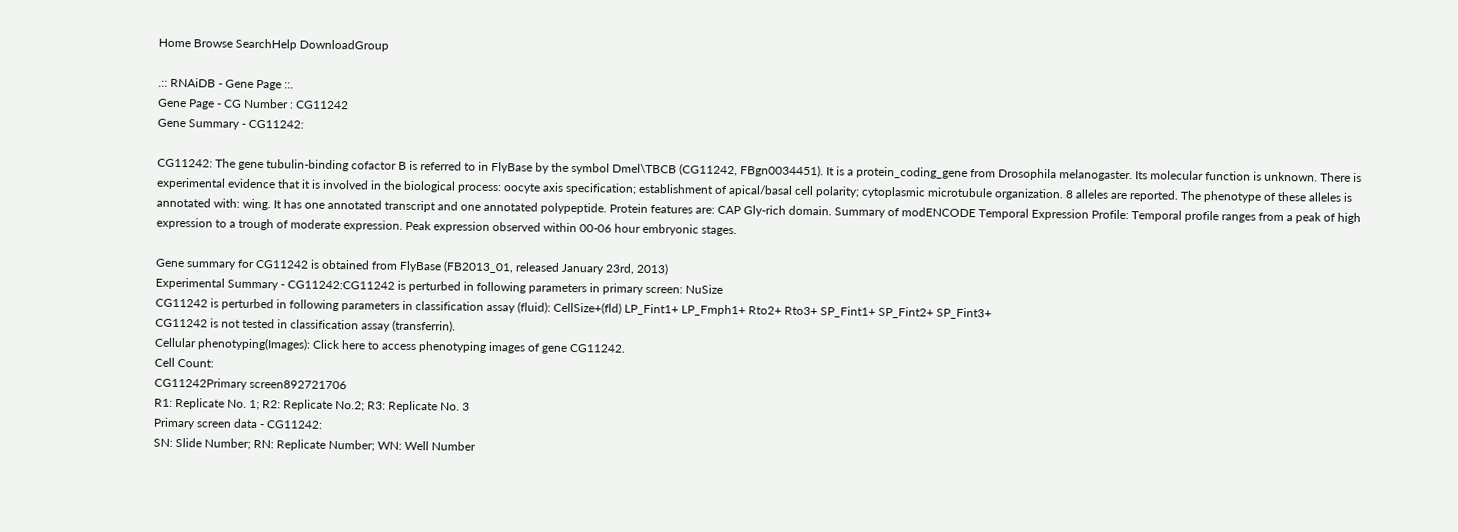Home Browse SearchHelp DownloadGroup

.:: RNAiDB - Gene Page ::.
Gene Page - CG Number : CG11242
Gene Summary - CG11242:

CG11242: The gene tubulin-binding cofactor B is referred to in FlyBase by the symbol Dmel\TBCB (CG11242, FBgn0034451). It is a protein_coding_gene from Drosophila melanogaster. Its molecular function is unknown. There is experimental evidence that it is involved in the biological process: oocyte axis specification; establishment of apical/basal cell polarity; cytoplasmic microtubule organization. 8 alleles are reported. The phenotype of these alleles is annotated with: wing. It has one annotated transcript and one annotated polypeptide. Protein features are: CAP Gly-rich domain. Summary of modENCODE Temporal Expression Profile: Temporal profile ranges from a peak of high expression to a trough of moderate expression. Peak expression observed within 00-06 hour embryonic stages.

Gene summary for CG11242 is obtained from FlyBase (FB2013_01, released January 23rd, 2013)
Experimental Summary - CG11242:CG11242 is perturbed in following parameters in primary screen: NuSize
CG11242 is perturbed in following parameters in classification assay (fluid): CellSize+(fld) LP_Fint1+ LP_Fmph1+ Rto2+ Rto3+ SP_Fint1+ SP_Fint2+ SP_Fint3+
CG11242 is not tested in classification assay (transferrin).
Cellular phenotyping(Images): Click here to access phenotyping images of gene CG11242.
Cell Count:
CG11242Primary screen892721706
R1: Replicate No. 1; R2: Replicate No.2; R3: Replicate No. 3
Primary screen data - CG11242:
SN: Slide Number; RN: Replicate Number; WN: Well Number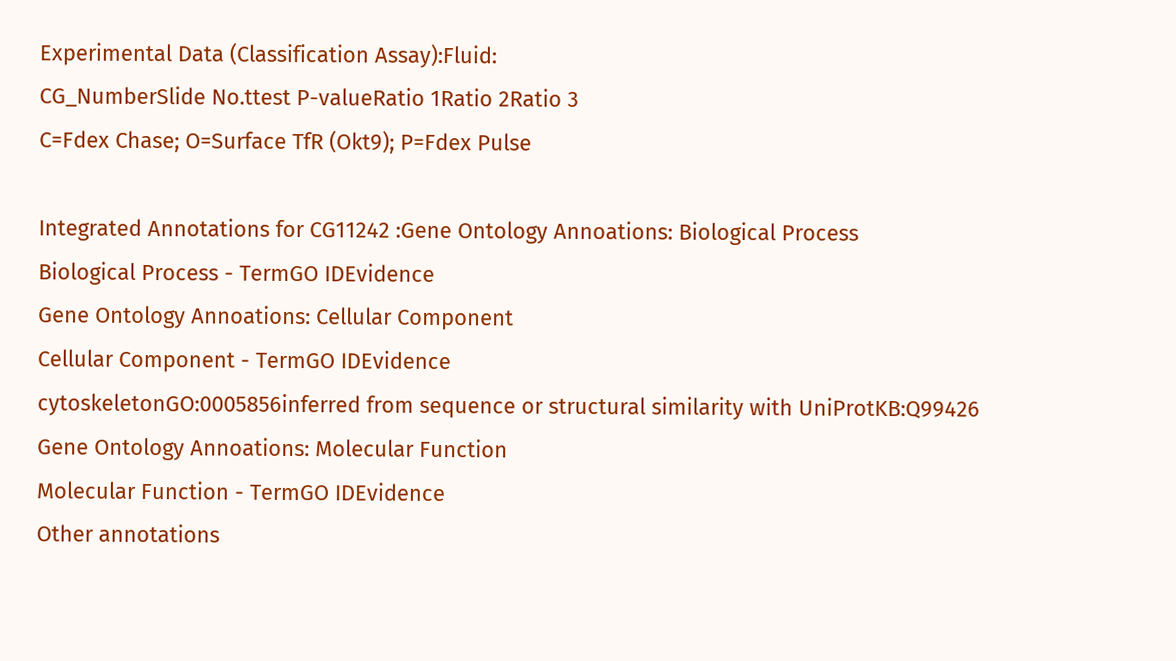Experimental Data (Classification Assay):Fluid:
CG_NumberSlide No.ttest P-valueRatio 1Ratio 2Ratio 3
C=Fdex Chase; O=Surface TfR (Okt9); P=Fdex Pulse

Integrated Annotations for CG11242 :Gene Ontology Annoations: Biological Process
Biological Process - TermGO IDEvidence
Gene Ontology Annoations: Cellular Component
Cellular Component - TermGO IDEvidence
cytoskeletonGO:0005856inferred from sequence or structural similarity with UniProtKB:Q99426
Gene Ontology Annoations: Molecular Function
Molecular Function - TermGO IDEvidence
Other annotations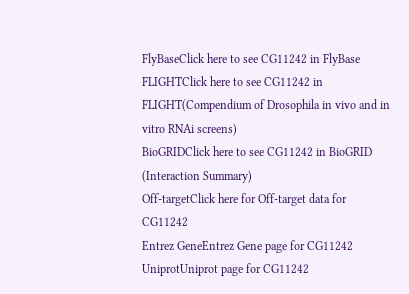FlyBaseClick here to see CG11242 in FlyBase
FLIGHTClick here to see CG11242 in FLIGHT(Compendium of Drosophila in vivo and in vitro RNAi screens)
BioGRIDClick here to see CG11242 in BioGRID (Interaction Summary)
Off-targetClick here for Off-target data for CG11242
Entrez GeneEntrez Gene page for CG11242
UniprotUniprot page for CG11242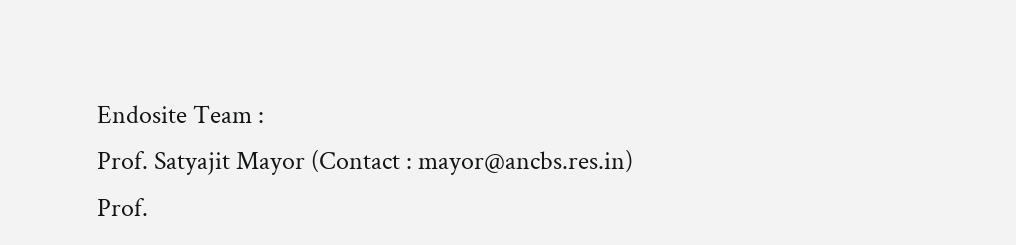Endosite Team :
Prof. Satyajit Mayor (Contact : mayor@ancbs.res.in)
Prof.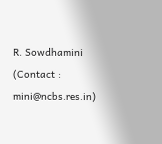R. Sowdhamini (Contact : mini@ncbs.res.in)